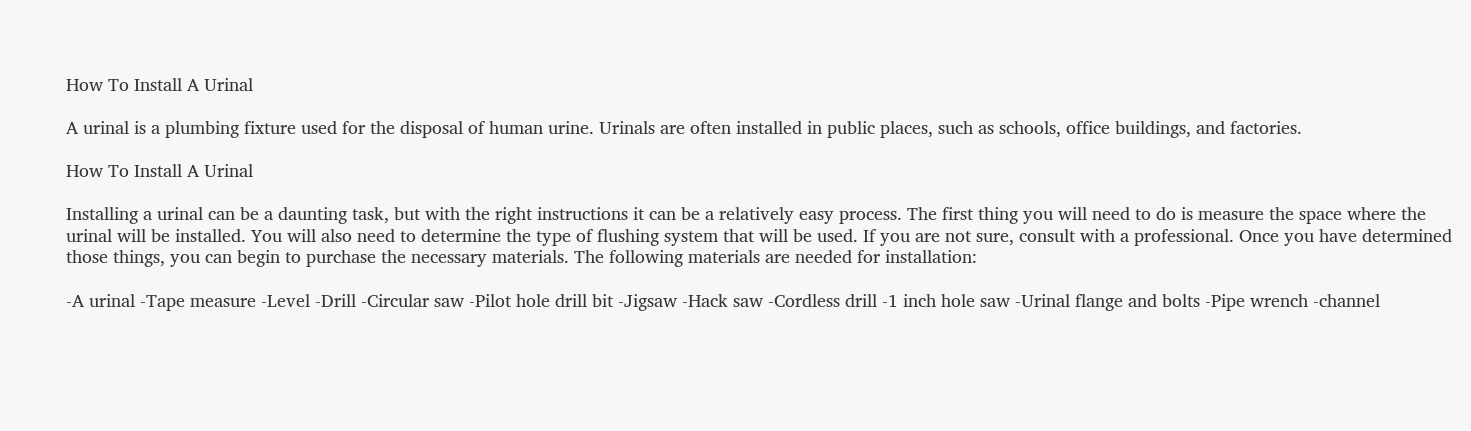How To Install A Urinal

A urinal is a plumbing fixture used for the disposal of human urine. Urinals are often installed in public places, such as schools, office buildings, and factories.

How To Install A Urinal

Installing a urinal can be a daunting task, but with the right instructions it can be a relatively easy process. The first thing you will need to do is measure the space where the urinal will be installed. You will also need to determine the type of flushing system that will be used. If you are not sure, consult with a professional. Once you have determined those things, you can begin to purchase the necessary materials. The following materials are needed for installation:

-A urinal -Tape measure -Level -Drill -Circular saw -Pilot hole drill bit -Jigsaw -Hack saw -Cordless drill -1 inch hole saw -Urinal flange and bolts -Pipe wrench -channel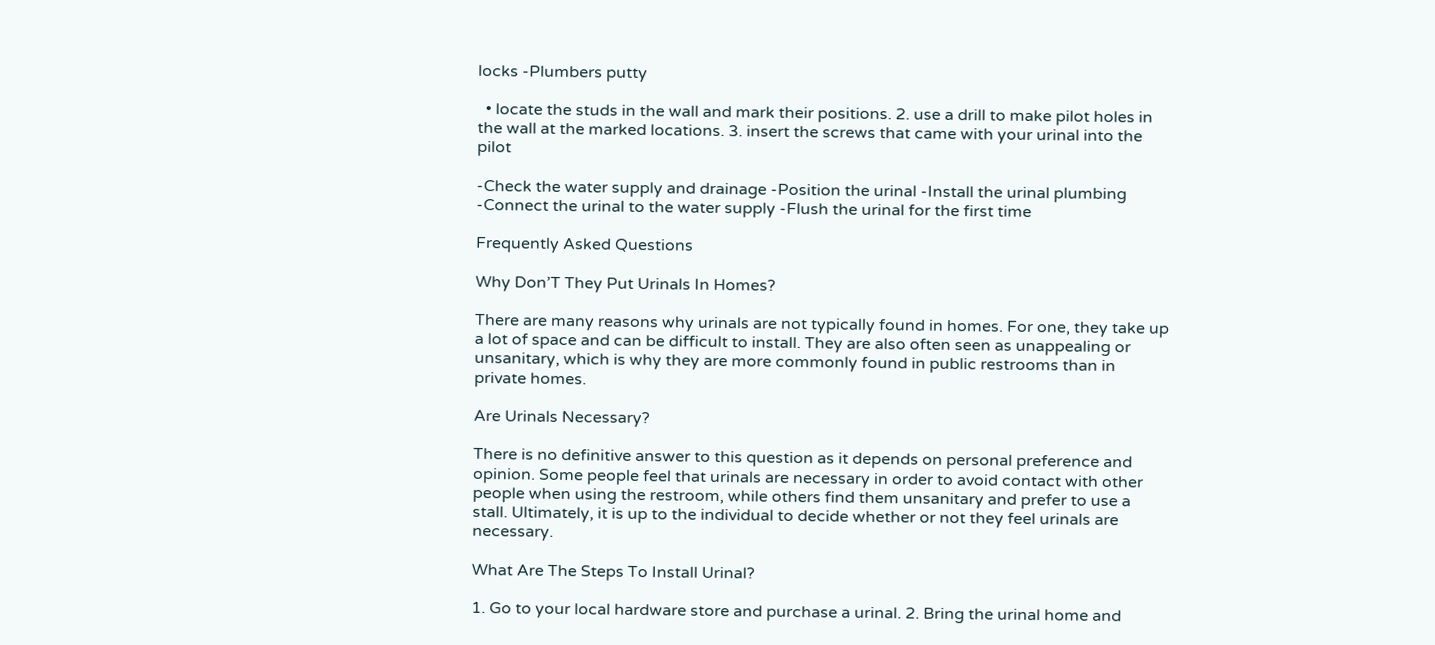locks -Plumbers putty

  • locate the studs in the wall and mark their positions. 2. use a drill to make pilot holes in the wall at the marked locations. 3. insert the screws that came with your urinal into the pilot

-Check the water supply and drainage -Position the urinal -Install the urinal plumbing -Connect the urinal to the water supply -Flush the urinal for the first time

Frequently Asked Questions

Why Don’T They Put Urinals In Homes?

There are many reasons why urinals are not typically found in homes. For one, they take up a lot of space and can be difficult to install. They are also often seen as unappealing or unsanitary, which is why they are more commonly found in public restrooms than in private homes.

Are Urinals Necessary?

There is no definitive answer to this question as it depends on personal preference and opinion. Some people feel that urinals are necessary in order to avoid contact with other people when using the restroom, while others find them unsanitary and prefer to use a stall. Ultimately, it is up to the individual to decide whether or not they feel urinals are necessary.

What Are The Steps To Install Urinal?

1. Go to your local hardware store and purchase a urinal. 2. Bring the urinal home and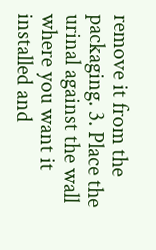remove it from the packaging. 3. Place the urinal against the wall where you want it installed and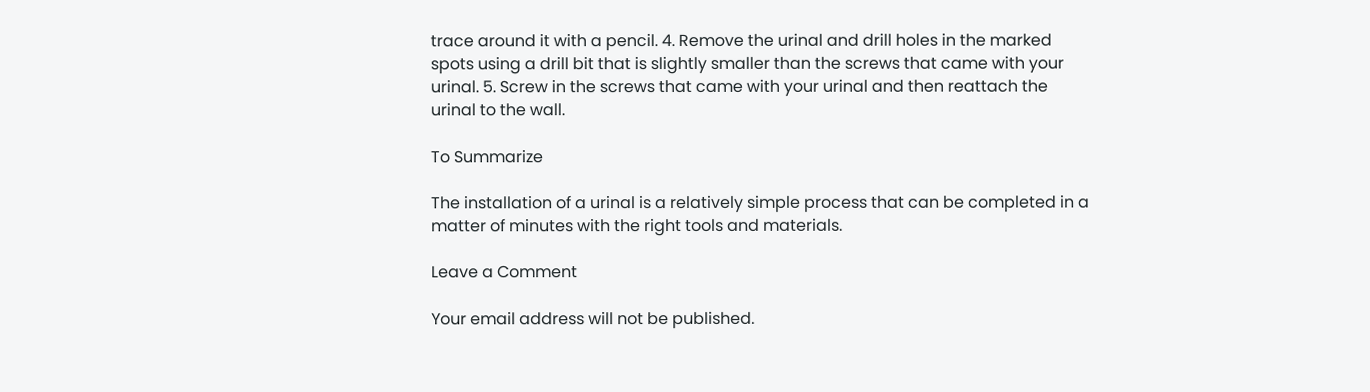trace around it with a pencil. 4. Remove the urinal and drill holes in the marked spots using a drill bit that is slightly smaller than the screws that came with your urinal. 5. Screw in the screws that came with your urinal and then reattach the urinal to the wall.

To Summarize

The installation of a urinal is a relatively simple process that can be completed in a matter of minutes with the right tools and materials.

Leave a Comment

Your email address will not be published.